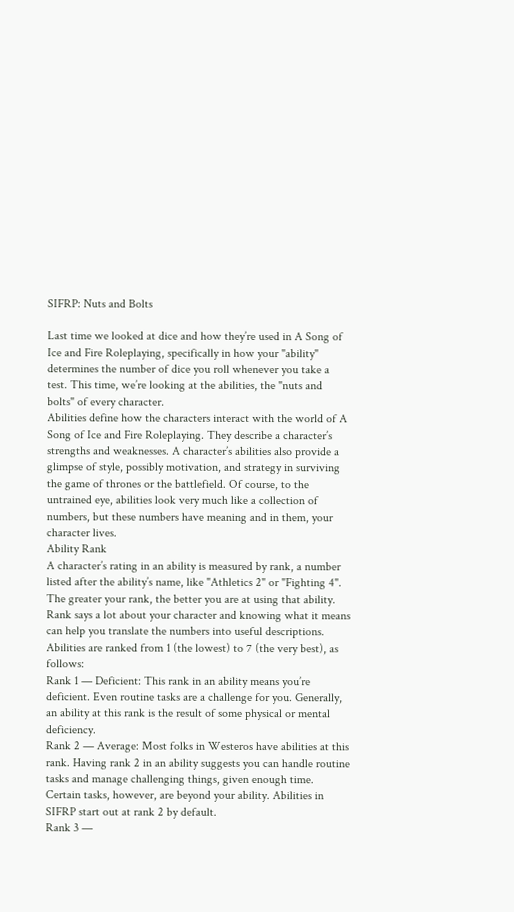SIFRP: Nuts and Bolts

Last time we looked at dice and how they’re used in A Song of Ice and Fire Roleplaying, specifically in how your "ability" determines the number of dice you roll whenever you take a test. This time, we’re looking at the abilities, the "nuts and bolts" of every character.
Abilities define how the characters interact with the world of A Song of Ice and Fire Roleplaying. They describe a character’s strengths and weaknesses. A character’s abilities also provide a glimpse of style, possibly motivation, and strategy in surviving the game of thrones or the battlefield. Of course, to the untrained eye, abilities look very much like a collection of numbers, but these numbers have meaning and in them, your character lives.
Ability Rank
A character’s rating in an ability is measured by rank, a number listed after the ability’s name, like "Athletics 2" or "Fighting 4". The greater your rank, the better you are at using that ability. Rank says a lot about your character and knowing what it means can help you translate the numbers into useful descriptions. Abilities are ranked from 1 (the lowest) to 7 (the very best), as follows:
Rank 1 — Deficient: This rank in an ability means you’re deficient. Even routine tasks are a challenge for you. Generally, an ability at this rank is the result of some physical or mental deficiency.
Rank 2 — Average: Most folks in Westeros have abilities at this rank. Having rank 2 in an ability suggests you can handle routine tasks and manage challenging things, given enough time. Certain tasks, however, are beyond your ability. Abilities in SIFRP start out at rank 2 by default.
Rank 3 —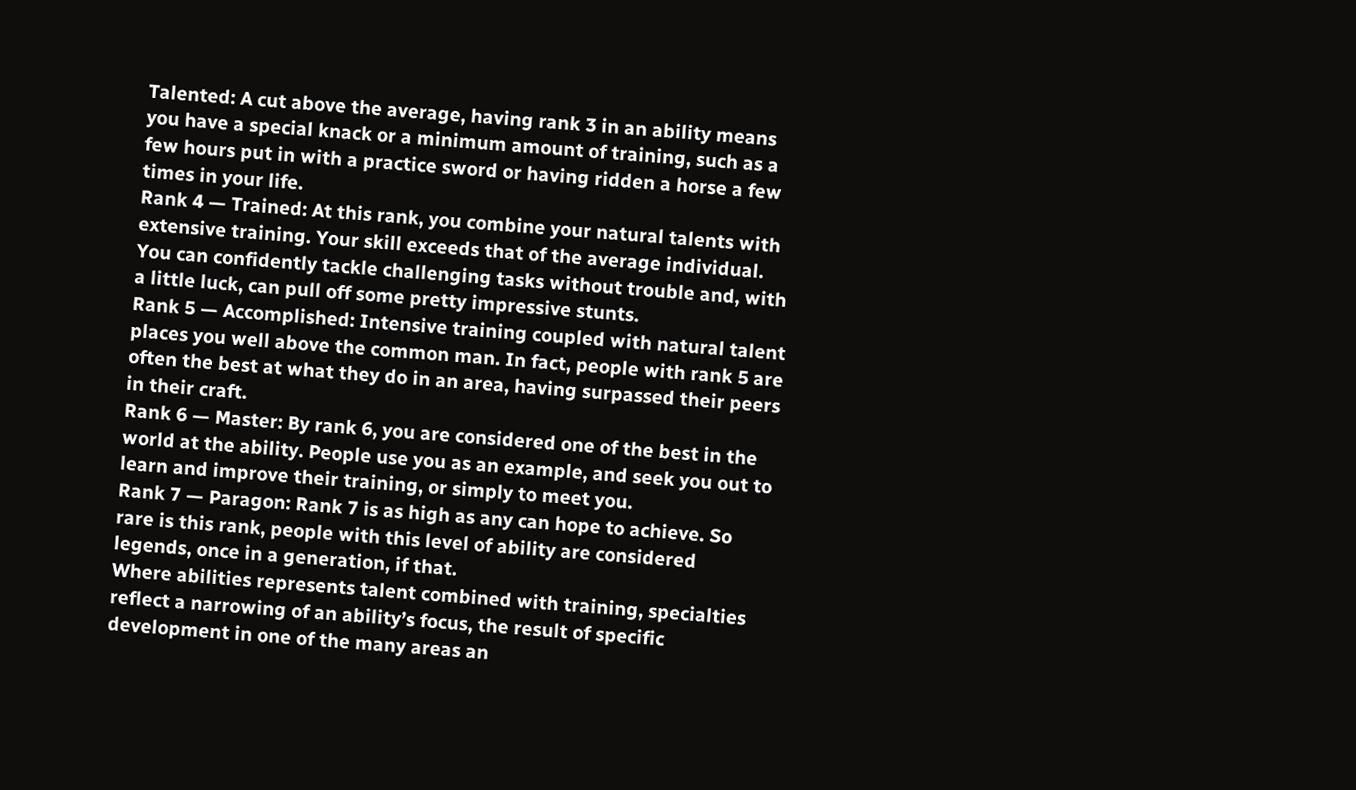Talented: A cut above the average, having rank 3 in an ability means you have a special knack or a minimum amount of training, such as a few hours put in with a practice sword or having ridden a horse a few times in your life.
Rank 4 — Trained: At this rank, you combine your natural talents with extensive training. Your skill exceeds that of the average individual. You can confidently tackle challenging tasks without trouble and, with a little luck, can pull off some pretty impressive stunts.
Rank 5 — Accomplished: Intensive training coupled with natural talent places you well above the common man. In fact, people with rank 5 are often the best at what they do in an area, having surpassed their peers in their craft.
Rank 6 — Master: By rank 6, you are considered one of the best in the world at the ability. People use you as an example, and seek you out to learn and improve their training, or simply to meet you.
Rank 7 — Paragon: Rank 7 is as high as any can hope to achieve. So rare is this rank, people with this level of ability are considered legends, once in a generation, if that.
Where abilities represents talent combined with training, specialties reflect a narrowing of an ability’s focus, the result of specific development in one of the many areas an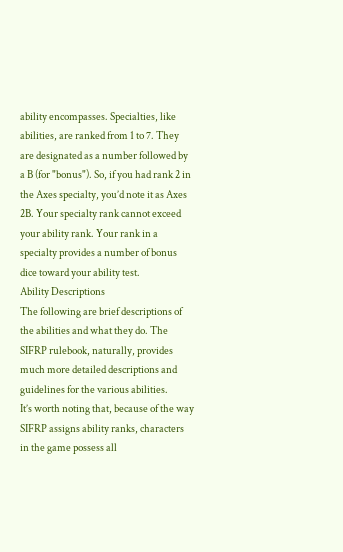ability encompasses. Specialties, like abilities, are ranked from 1 to 7. They are designated as a number followed by a B (for "bonus"). So, if you had rank 2 in the Axes specialty, you’d note it as Axes 2B. Your specialty rank cannot exceed your ability rank. Your rank in a specialty provides a number of bonus dice toward your ability test.
Ability Descriptions
The following are brief descriptions of the abilities and what they do. The SIFRP rulebook, naturally, provides much more detailed descriptions and guidelines for the various abilities.
It’s worth noting that, because of the way SIFRP assigns ability ranks, characters in the game possess all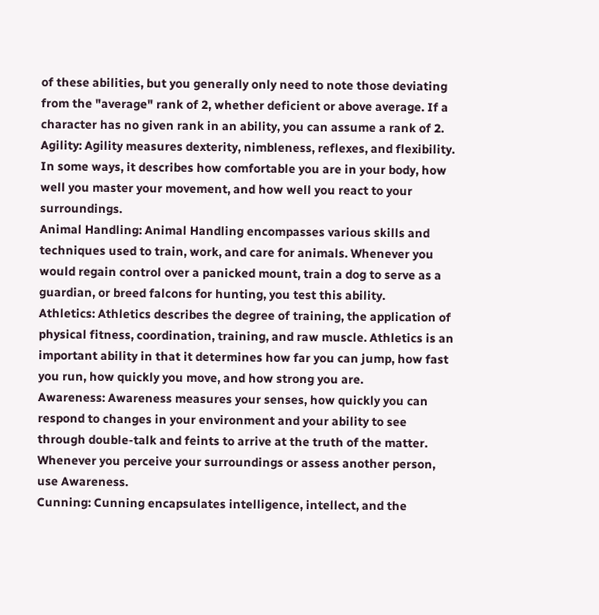of these abilities, but you generally only need to note those deviating from the "average" rank of 2, whether deficient or above average. If a character has no given rank in an ability, you can assume a rank of 2.
Agility: Agility measures dexterity, nimbleness, reflexes, and flexibility. In some ways, it describes how comfortable you are in your body, how well you master your movement, and how well you react to your surroundings.
Animal Handling: Animal Handling encompasses various skills and techniques used to train, work, and care for animals. Whenever you would regain control over a panicked mount, train a dog to serve as a guardian, or breed falcons for hunting, you test this ability.
Athletics: Athletics describes the degree of training, the application of physical fitness, coordination, training, and raw muscle. Athletics is an important ability in that it determines how far you can jump, how fast you run, how quickly you move, and how strong you are.
Awareness: Awareness measures your senses, how quickly you can respond to changes in your environment and your ability to see through double-talk and feints to arrive at the truth of the matter. Whenever you perceive your surroundings or assess another person, use Awareness.
Cunning: Cunning encapsulates intelligence, intellect, and the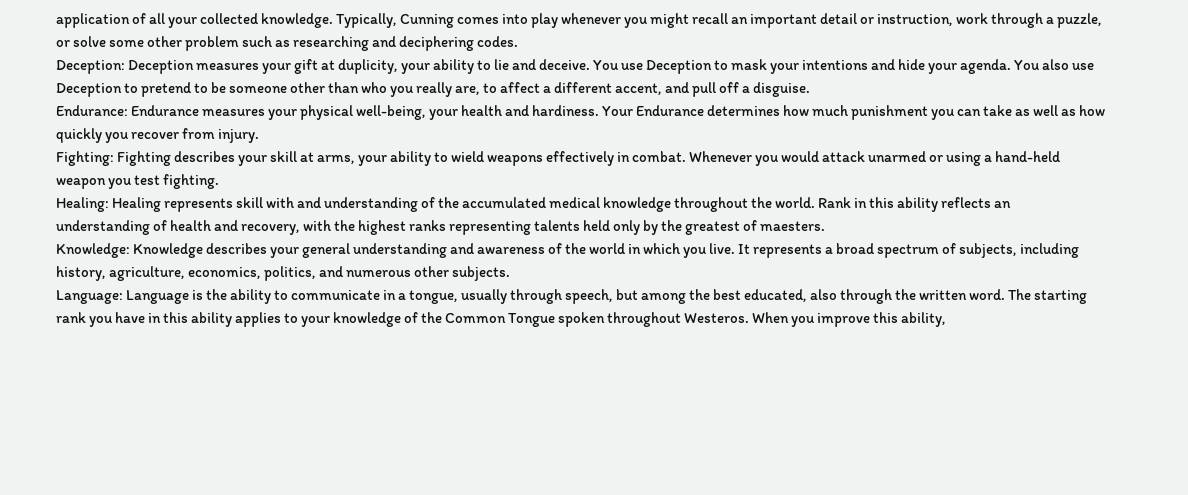application of all your collected knowledge. Typically, Cunning comes into play whenever you might recall an important detail or instruction, work through a puzzle, or solve some other problem such as researching and deciphering codes.
Deception: Deception measures your gift at duplicity, your ability to lie and deceive. You use Deception to mask your intentions and hide your agenda. You also use Deception to pretend to be someone other than who you really are, to affect a different accent, and pull off a disguise.
Endurance: Endurance measures your physical well-being, your health and hardiness. Your Endurance determines how much punishment you can take as well as how quickly you recover from injury.
Fighting: Fighting describes your skill at arms, your ability to wield weapons effectively in combat. Whenever you would attack unarmed or using a hand-held weapon you test fighting.
Healing: Healing represents skill with and understanding of the accumulated medical knowledge throughout the world. Rank in this ability reflects an understanding of health and recovery, with the highest ranks representing talents held only by the greatest of maesters.
Knowledge: Knowledge describes your general understanding and awareness of the world in which you live. It represents a broad spectrum of subjects, including history, agriculture, economics, politics, and numerous other subjects.
Language: Language is the ability to communicate in a tongue, usually through speech, but among the best educated, also through the written word. The starting rank you have in this ability applies to your knowledge of the Common Tongue spoken throughout Westeros. When you improve this ability,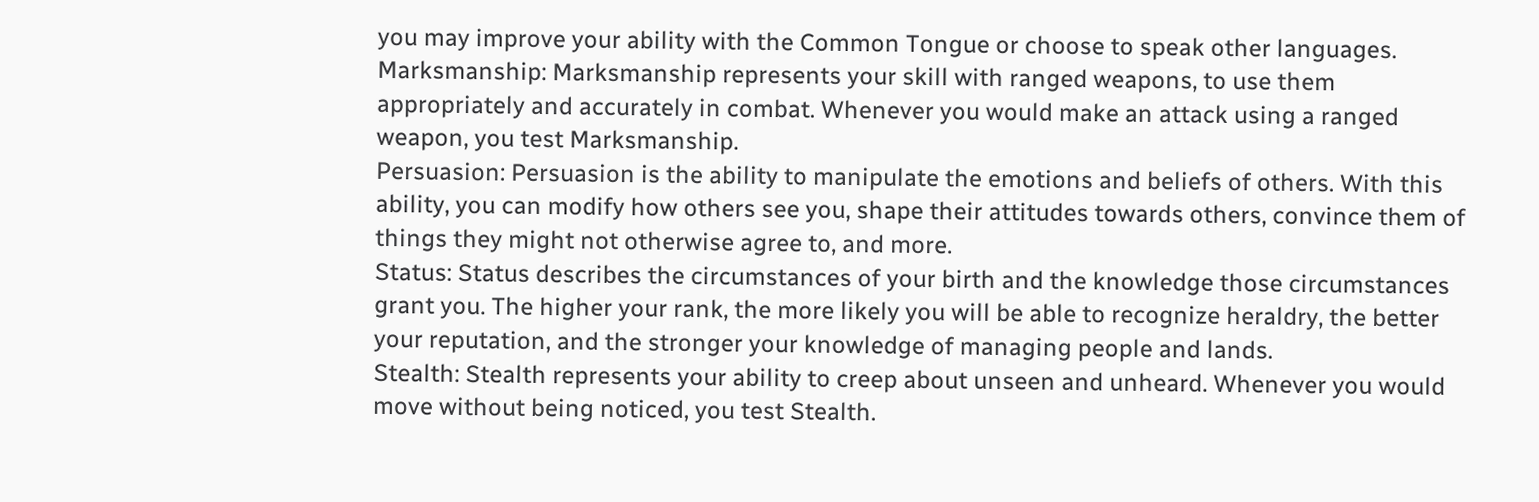you may improve your ability with the Common Tongue or choose to speak other languages.
Marksmanship: Marksmanship represents your skill with ranged weapons, to use them appropriately and accurately in combat. Whenever you would make an attack using a ranged weapon, you test Marksmanship.
Persuasion: Persuasion is the ability to manipulate the emotions and beliefs of others. With this ability, you can modify how others see you, shape their attitudes towards others, convince them of things they might not otherwise agree to, and more.
Status: Status describes the circumstances of your birth and the knowledge those circumstances grant you. The higher your rank, the more likely you will be able to recognize heraldry, the better your reputation, and the stronger your knowledge of managing people and lands.
Stealth: Stealth represents your ability to creep about unseen and unheard. Whenever you would move without being noticed, you test Stealth.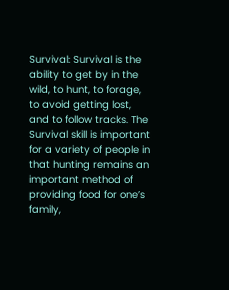Survival: Survival is the ability to get by in the wild, to hunt, to forage, to avoid getting lost, and to follow tracks. The Survival skill is important for a variety of people in that hunting remains an important method of providing food for one’s family,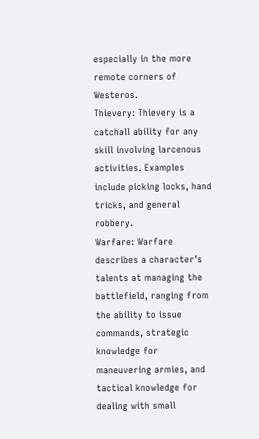especially in the more remote corners of Westeros.
Thievery: Thievery is a catchall ability for any skill involving larcenous activities. Examples include picking locks, hand tricks, and general robbery.
Warfare: Warfare describes a character’s talents at managing the battlefield, ranging from the ability to issue commands, strategic knowledge for maneuvering armies, and tactical knowledge for dealing with small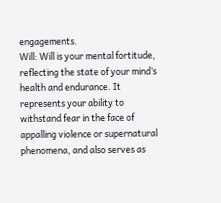engagements.
Will: Will is your mental fortitude, reflecting the state of your mind’s health and endurance. It represents your ability to withstand fear in the face of appalling violence or supernatural phenomena, and also serves as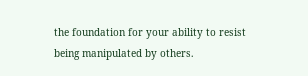the foundation for your ability to resist being manipulated by others.